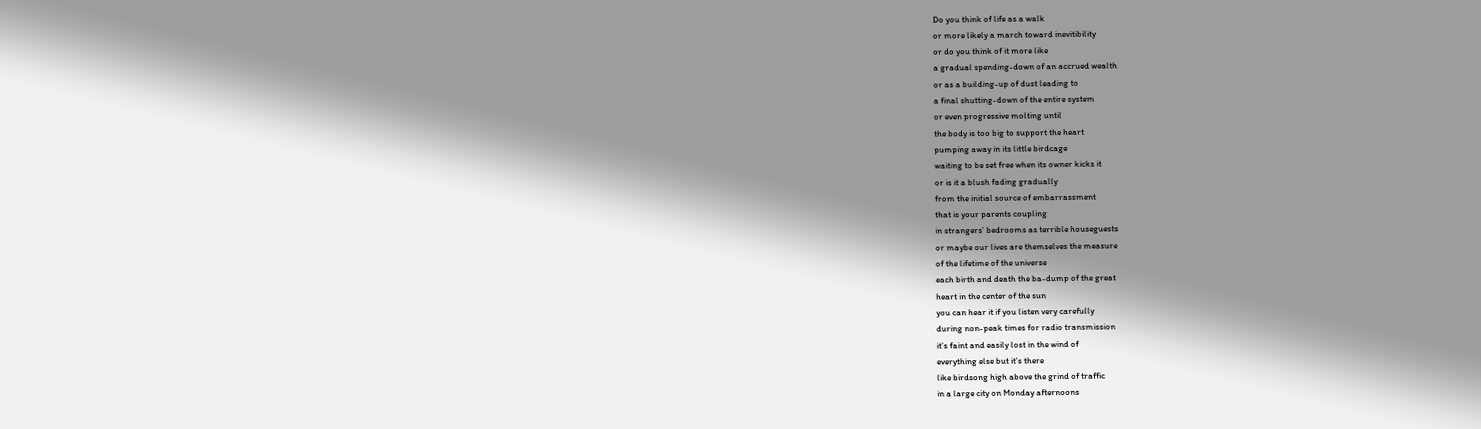Do you think of life as a walk
or more likely a march toward inevitibility
or do you think of it more like
a gradual spending-down of an accrued wealth
or as a building-up of dust leading to
a final shutting-down of the entire system
or even progressive molting until
the body is too big to support the heart
pumping away in its little birdcage
waiting to be set free when its owner kicks it
or is it a blush fading gradually
from the initial source of embarrassment
that is your parents coupling
in strangers’ bedrooms as terrible houseguests
or maybe our lives are themselves the measure
of the lifetime of the universe
each birth and death the ba-dump of the great
heart in the center of the sun
you can hear it if you listen very carefully
during non-peak times for radio transmission
it’s faint and easily lost in the wind of
everything else but it’s there
like birdsong high above the grind of traffic
in a large city on Monday afternoons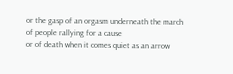or the gasp of an orgasm underneath the march
of people rallying for a cause
or of death when it comes quiet as an arrow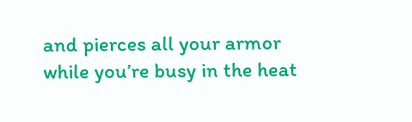and pierces all your armor
while you’re busy in the heat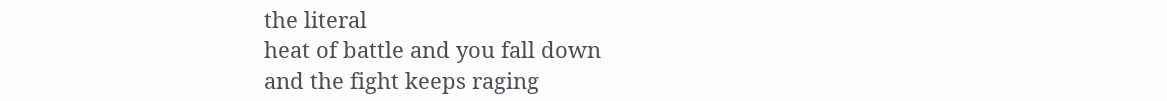the literal
heat of battle and you fall down
and the fight keeps raging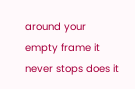around your
empty frame it never stops does it